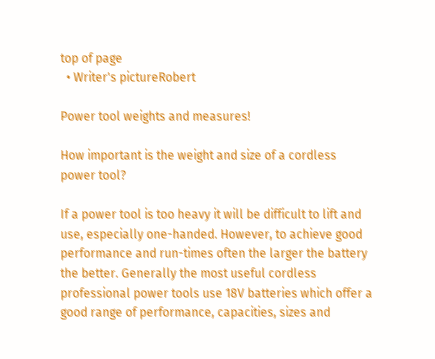top of page
  • Writer's pictureRobert

Power tool weights and measures!

How important is the weight and size of a cordless power tool?

If a power tool is too heavy it will be difficult to lift and use, especially one-handed. However, to achieve good performance and run-times often the larger the battery the better. Generally the most useful cordless professional power tools use 18V batteries which offer a good range of performance, capacities, sizes and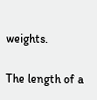weights.

The length of a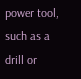power tool, such as a drill or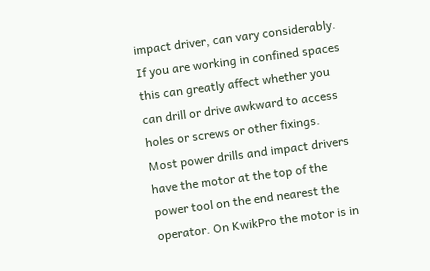impact driver, can vary considerably. If you are working in confined spaces this can greatly affect whether you can drill or drive awkward to access holes or screws or other fixings. Most power drills and impact drivers have the motor at the top of the power tool on the end nearest the operator. On KwikPro the motor is in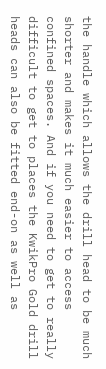the handle which allows the drill head to be much shorter and makes it much easier to access confined spaces. And if you need to get to really difficult to get to places the KwikPro Gold drill heads can also be fitted end-on as well as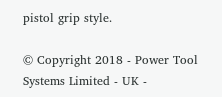pistol grip style.

© Copyright 2018 - Power Tool Systems Limited - UK -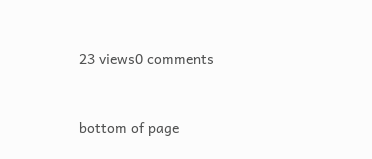23 views0 comments


bottom of page